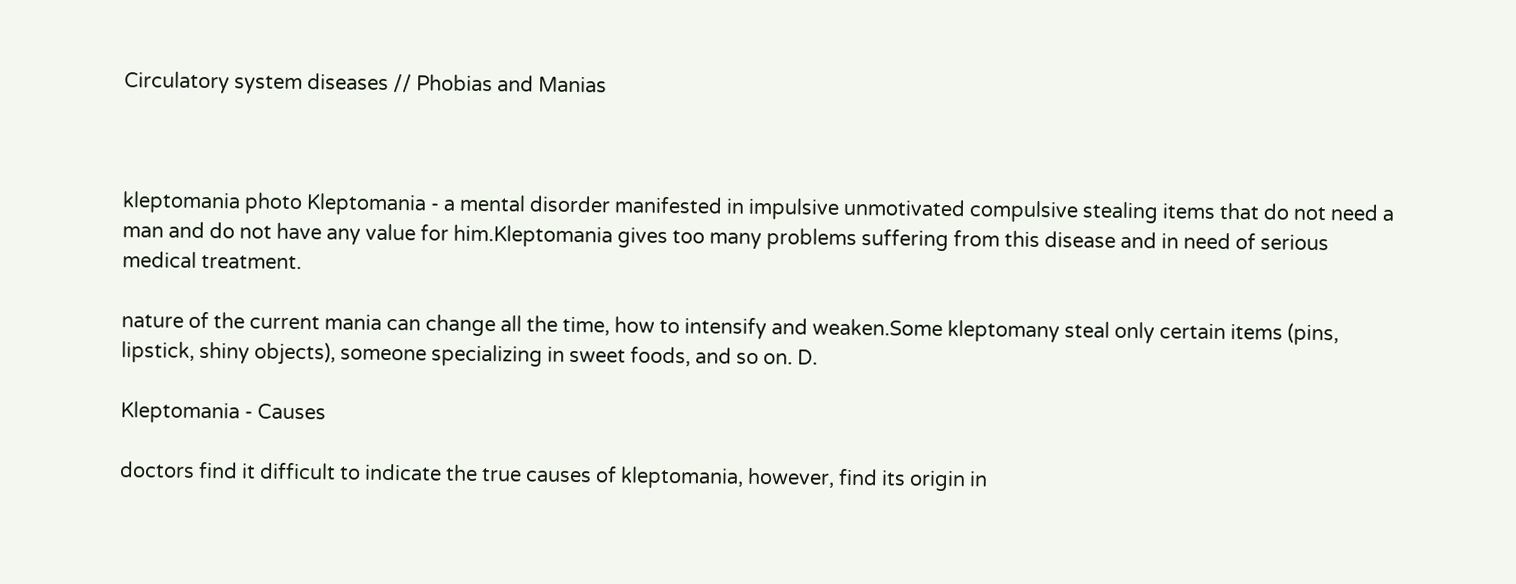Circulatory system diseases // Phobias and Manias



kleptomania photo Kleptomania - a mental disorder manifested in impulsive unmotivated compulsive stealing items that do not need a man and do not have any value for him.Kleptomania gives too many problems suffering from this disease and in need of serious medical treatment.

nature of the current mania can change all the time, how to intensify and weaken.Some kleptomany steal only certain items (pins, lipstick, shiny objects), someone specializing in sweet foods, and so on. D.

Kleptomania - Causes

doctors find it difficult to indicate the true causes of kleptomania, however, find its origin in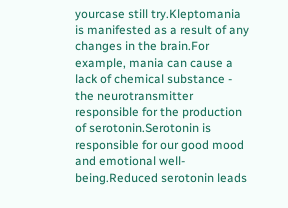yourcase still try.Kleptomania is manifested as a result of any changes in the brain.For example, mania can cause a lack of chemical substance - the neurotransmitter responsible for the production of serotonin.Serotonin is responsible for our good mood and emotional well-being.Reduced serotonin leads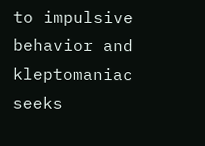to impulsive behavior and kleptomaniac seeks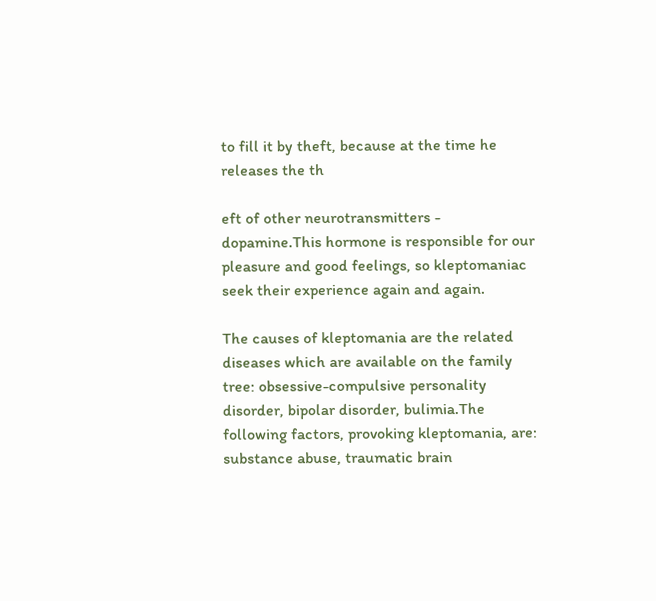to fill it by theft, because at the time he releases the th

eft of other neurotransmitters - dopamine.This hormone is responsible for our pleasure and good feelings, so kleptomaniac seek their experience again and again.

The causes of kleptomania are the related diseases which are available on the family tree: obsessive-compulsive personality disorder, bipolar disorder, bulimia.The following factors, provoking kleptomania, are: substance abuse, traumatic brain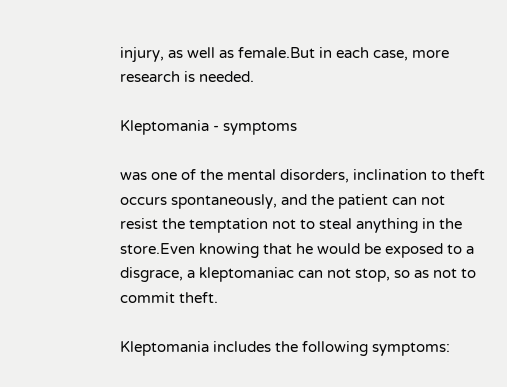injury, as well as female.But in each case, more research is needed.

Kleptomania - symptoms

was one of the mental disorders, inclination to theft occurs spontaneously, and the patient can not resist the temptation not to steal anything in the store.Even knowing that he would be exposed to a disgrace, a kleptomaniac can not stop, so as not to commit theft.

Kleptomania includes the following symptoms: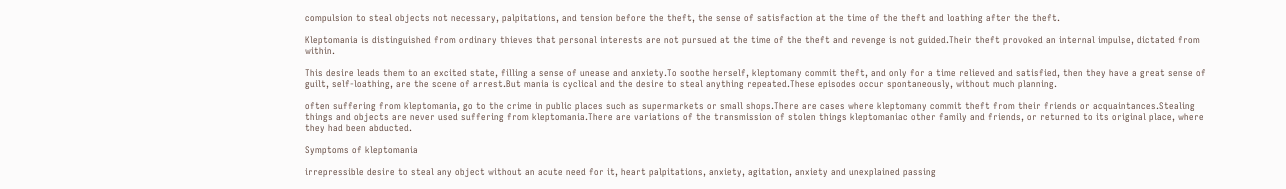compulsion to steal objects not necessary, palpitations, and tension before the theft, the sense of satisfaction at the time of the theft and loathing after the theft.

Kleptomania is distinguished from ordinary thieves that personal interests are not pursued at the time of the theft and revenge is not guided.Their theft provoked an internal impulse, dictated from within.

This desire leads them to an excited state, filling a sense of unease and anxiety.To soothe herself, kleptomany commit theft, and only for a time relieved and satisfied, then they have a great sense of guilt, self-loathing, are the scene of arrest.But mania is cyclical and the desire to steal anything repeated.These episodes occur spontaneously, without much planning.

often suffering from kleptomania, go to the crime in public places such as supermarkets or small shops.There are cases where kleptomany commit theft from their friends or acquaintances.Stealing things and objects are never used suffering from kleptomania.There are variations of the transmission of stolen things kleptomaniac other family and friends, or returned to its original place, where they had been abducted.

Symptoms of kleptomania

irrepressible desire to steal any object without an acute need for it, heart palpitations, anxiety, agitation, anxiety and unexplained passing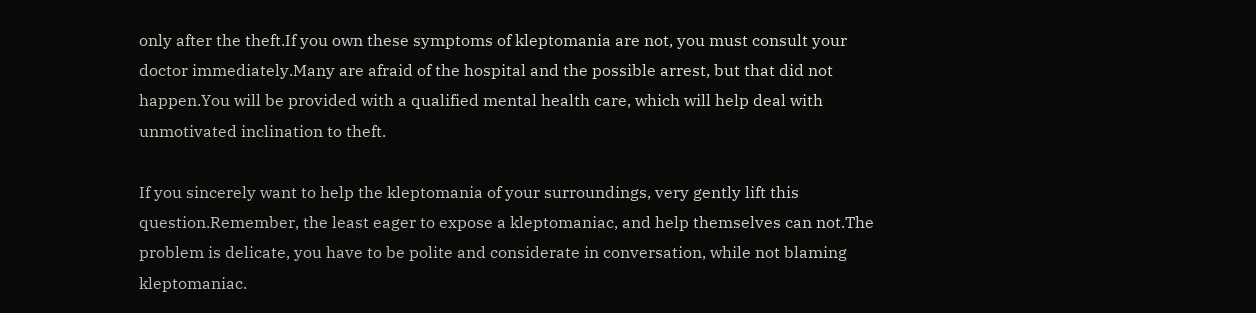only after the theft.If you own these symptoms of kleptomania are not, you must consult your doctor immediately.Many are afraid of the hospital and the possible arrest, but that did not happen.You will be provided with a qualified mental health care, which will help deal with unmotivated inclination to theft.

If you sincerely want to help the kleptomania of your surroundings, very gently lift this question.Remember, the least eager to expose a kleptomaniac, and help themselves can not.The problem is delicate, you have to be polite and considerate in conversation, while not blaming kleptomaniac.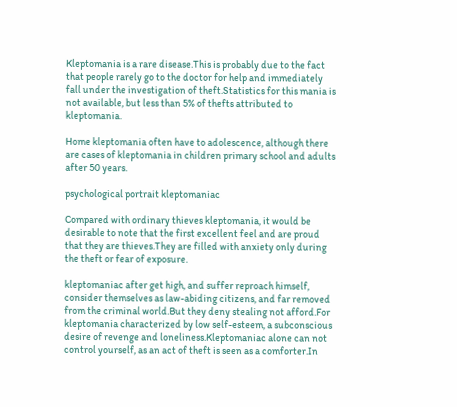Kleptomania is a rare disease.This is probably due to the fact that people rarely go to the doctor for help and immediately fall under the investigation of theft.Statistics for this mania is not available, but less than 5% of thefts attributed to kleptomania.

Home kleptomania often have to adolescence, although there are cases of kleptomania in children primary school and adults after 50 years.

psychological portrait kleptomaniac

Compared with ordinary thieves kleptomania, it would be desirable to note that the first excellent feel and are proud that they are thieves.They are filled with anxiety only during the theft or fear of exposure.

kleptomaniac after get high, and suffer reproach himself, consider themselves as law-abiding citizens, and far removed from the criminal world.But they deny stealing not afford.For kleptomania characterized by low self-esteem, a subconscious desire of revenge and loneliness.Kleptomaniac alone can not control yourself, as an act of theft is seen as a comforter.In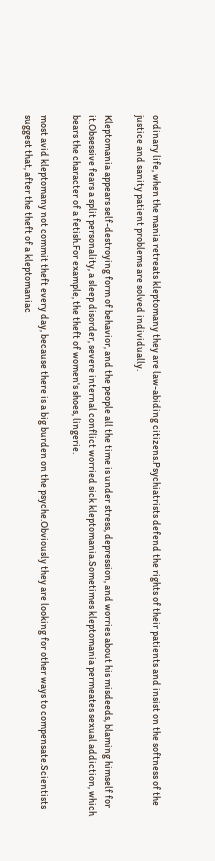ordinary life, when the mania retreats kleptomany they are law-abiding citizens.Psychiatrists defend the rights of their patients and insist on the softness of the justice and sanity patient problems are solved individually.

Kleptomania appears self-destroying form of behavior, and the people all the time is under stress, depression, and worries about his misdeeds, blaming himself for it.Obsessive fears a split personality, a sleep disorder, severe internal conflict worried sick kleptomania.Sometimes kleptomania permeates sexual addiction, which bears the character of a fetish.For example, the theft of women's shoes, lingerie.

most avid kleptomany not commit theft every day, because there is a big burden on the psyche.Obviously they are looking for other ways to compensate.Scientists suggest that, after the theft of a kleptomaniac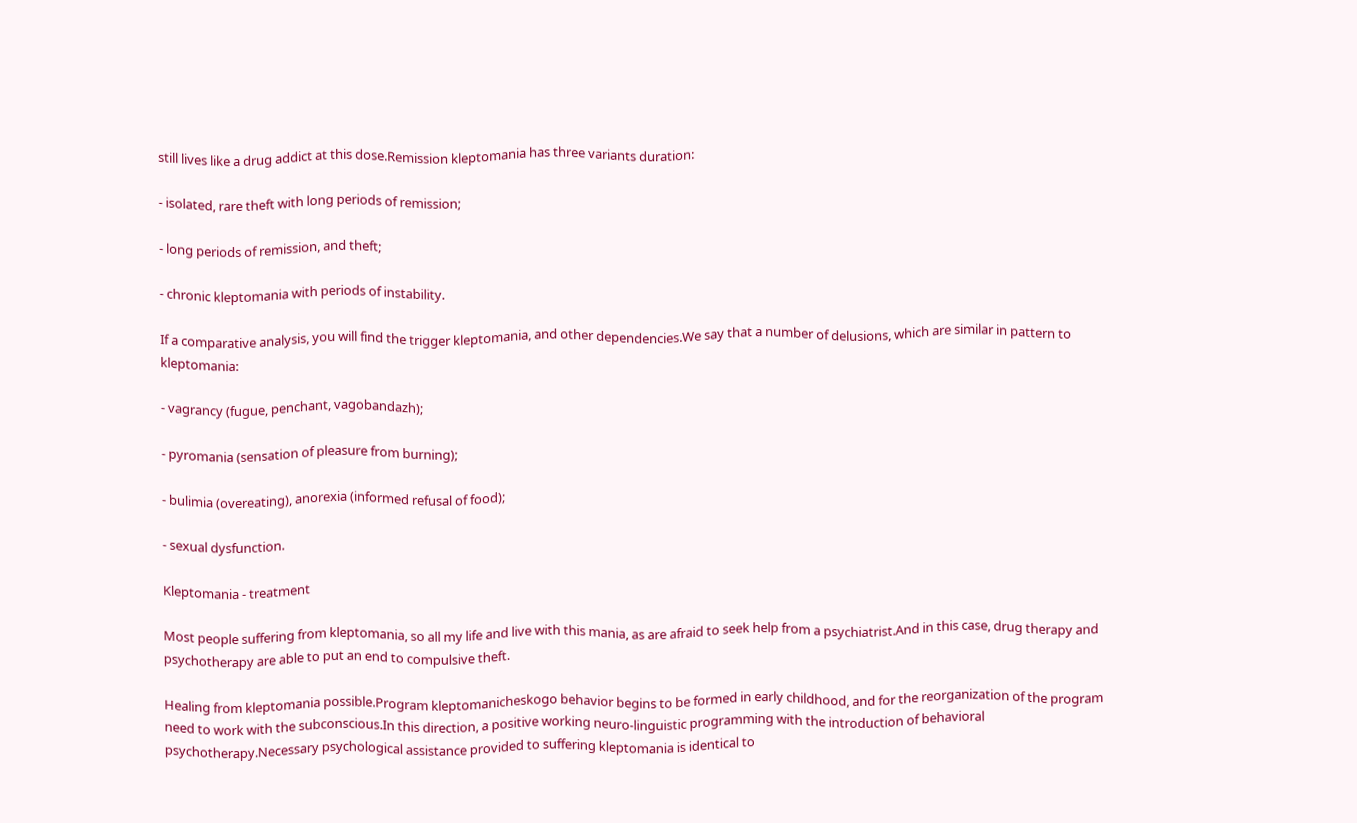still lives like a drug addict at this dose.Remission kleptomania has three variants duration:

- isolated, rare theft with long periods of remission;

- long periods of remission, and theft;

- chronic kleptomania with periods of instability.

If a comparative analysis, you will find the trigger kleptomania, and other dependencies.We say that a number of delusions, which are similar in pattern to kleptomania:

- vagrancy (fugue, penchant, vagobandazh);

- pyromania (sensation of pleasure from burning);

- bulimia (overeating), anorexia (informed refusal of food);

- sexual dysfunction.

Kleptomania - treatment

Most people suffering from kleptomania, so all my life and live with this mania, as are afraid to seek help from a psychiatrist.And in this case, drug therapy and psychotherapy are able to put an end to compulsive theft.

Healing from kleptomania possible.Program kleptomanicheskogo behavior begins to be formed in early childhood, and for the reorganization of the program need to work with the subconscious.In this direction, a positive working neuro-linguistic programming with the introduction of behavioral psychotherapy.Necessary psychological assistance provided to suffering kleptomania is identical to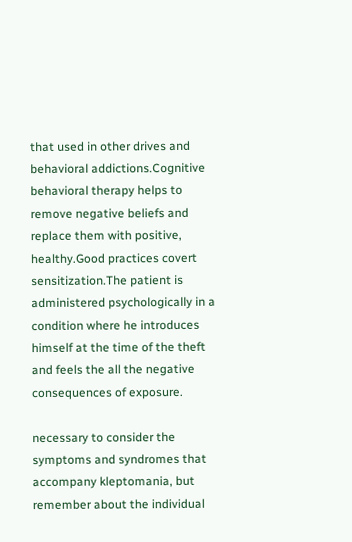that used in other drives and behavioral addictions.Cognitive behavioral therapy helps to remove negative beliefs and replace them with positive, healthy.Good practices covert sensitization.The patient is administered psychologically in a condition where he introduces himself at the time of the theft and feels the all the negative consequences of exposure.

necessary to consider the symptoms and syndromes that accompany kleptomania, but remember about the individual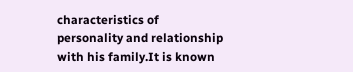characteristics of personality and relationship with his family.It is known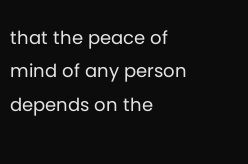that the peace of mind of any person depends on the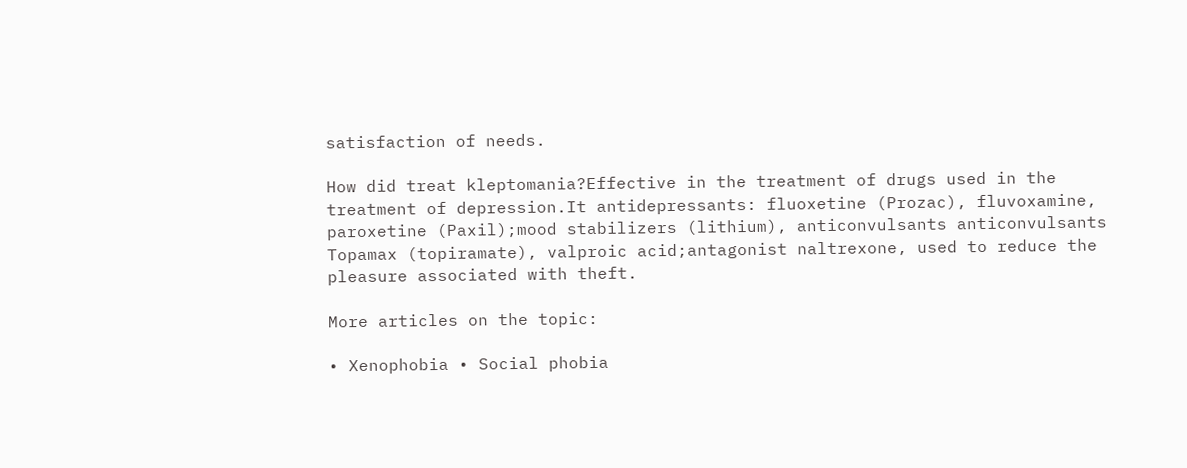satisfaction of needs.

How did treat kleptomania?Effective in the treatment of drugs used in the treatment of depression.It antidepressants: fluoxetine (Prozac), fluvoxamine, paroxetine (Paxil);mood stabilizers (lithium), anticonvulsants anticonvulsants Topamax (topiramate), valproic acid;antagonist naltrexone, used to reduce the pleasure associated with theft.

More articles on the topic:

• Xenophobia • Social phobia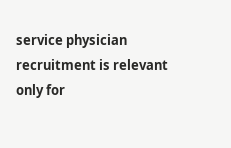service physician recruitment is relevant only for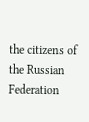the citizens of the Russian Federation